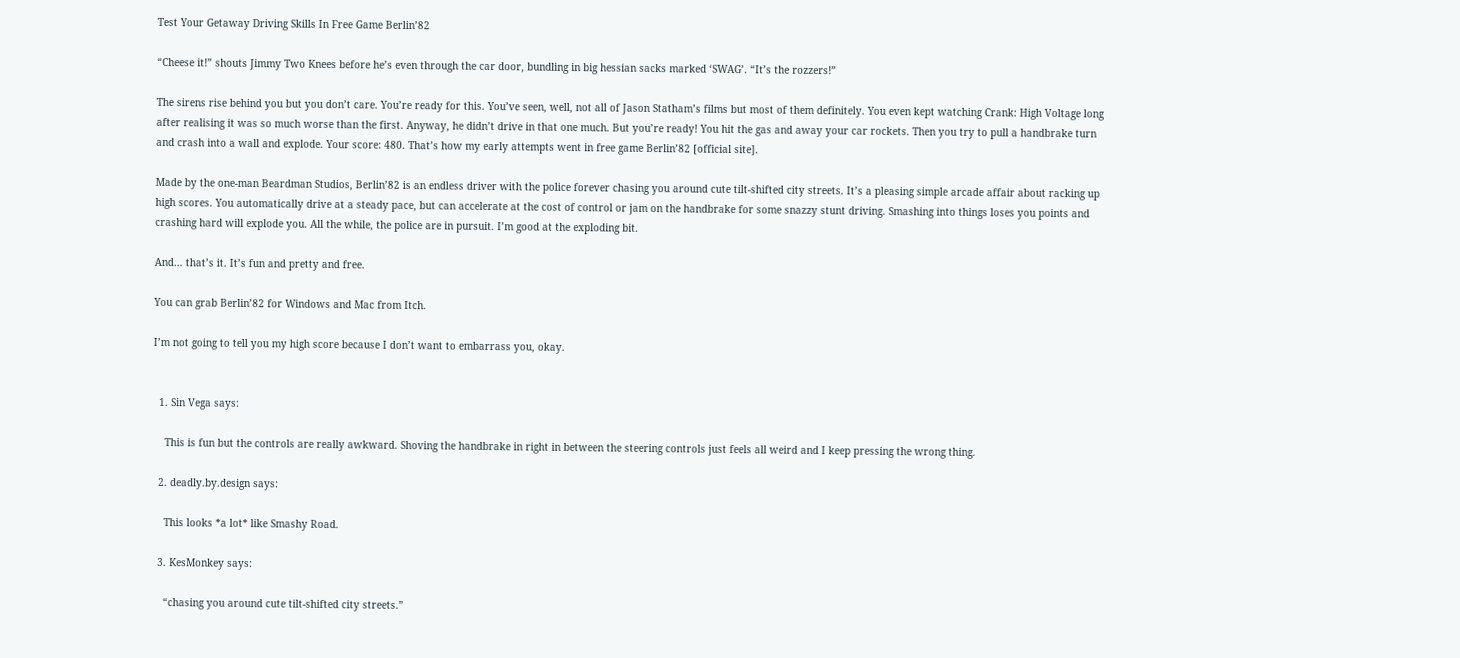Test Your Getaway Driving Skills In Free Game Berlin’82

“Cheese it!” shouts Jimmy Two Knees before he’s even through the car door, bundling in big hessian sacks marked ‘SWAG’. “It’s the rozzers!”

The sirens rise behind you but you don’t care. You’re ready for this. You’ve seen, well, not all of Jason Statham’s films but most of them definitely. You even kept watching Crank: High Voltage long after realising it was so much worse than the first. Anyway, he didn’t drive in that one much. But you’re ready! You hit the gas and away your car rockets. Then you try to pull a handbrake turn and crash into a wall and explode. Your score: 480. That’s how my early attempts went in free game Berlin’82 [official site].

Made by the one-man Beardman Studios, Berlin’82 is an endless driver with the police forever chasing you around cute tilt-shifted city streets. It’s a pleasing simple arcade affair about racking up high scores. You automatically drive at a steady pace, but can accelerate at the cost of control or jam on the handbrake for some snazzy stunt driving. Smashing into things loses you points and crashing hard will explode you. All the while, the police are in pursuit. I’m good at the exploding bit.

And… that’s it. It’s fun and pretty and free.

You can grab Berlin’82 for Windows and Mac from Itch.

I’m not going to tell you my high score because I don’t want to embarrass you, okay.


  1. Sin Vega says:

    This is fun but the controls are really awkward. Shoving the handbrake in right in between the steering controls just feels all weird and I keep pressing the wrong thing.

  2. deadly.by.design says:

    This looks *a lot* like Smashy Road.

  3. KesMonkey says:

    “chasing you around cute tilt-shifted city streets.”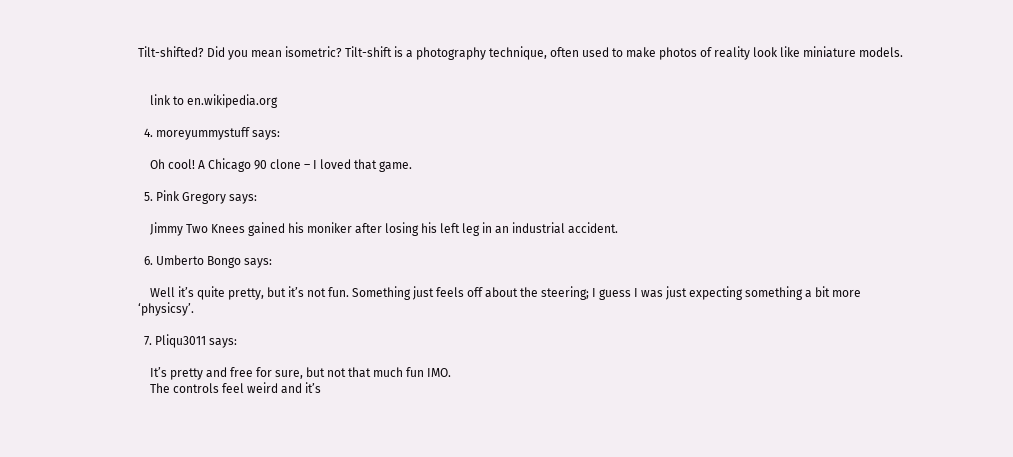Tilt-shifted? Did you mean isometric? Tilt-shift is a photography technique, often used to make photos of reality look like miniature models.


    link to en.wikipedia.org

  4. moreyummystuff says:

    Oh cool! A Chicago 90 clone – I loved that game.

  5. Pink Gregory says:

    Jimmy Two Knees gained his moniker after losing his left leg in an industrial accident.

  6. Umberto Bongo says:

    Well it’s quite pretty, but it’s not fun. Something just feels off about the steering; I guess I was just expecting something a bit more ‘physicsy’.

  7. Pliqu3011 says:

    It’s pretty and free for sure, but not that much fun IMO.
    The controls feel weird and it’s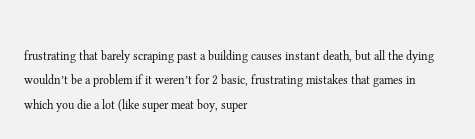frustrating that barely scraping past a building causes instant death, but all the dying wouldn’t be a problem if it weren’t for 2 basic, frustrating mistakes that games in which you die a lot (like super meat boy, super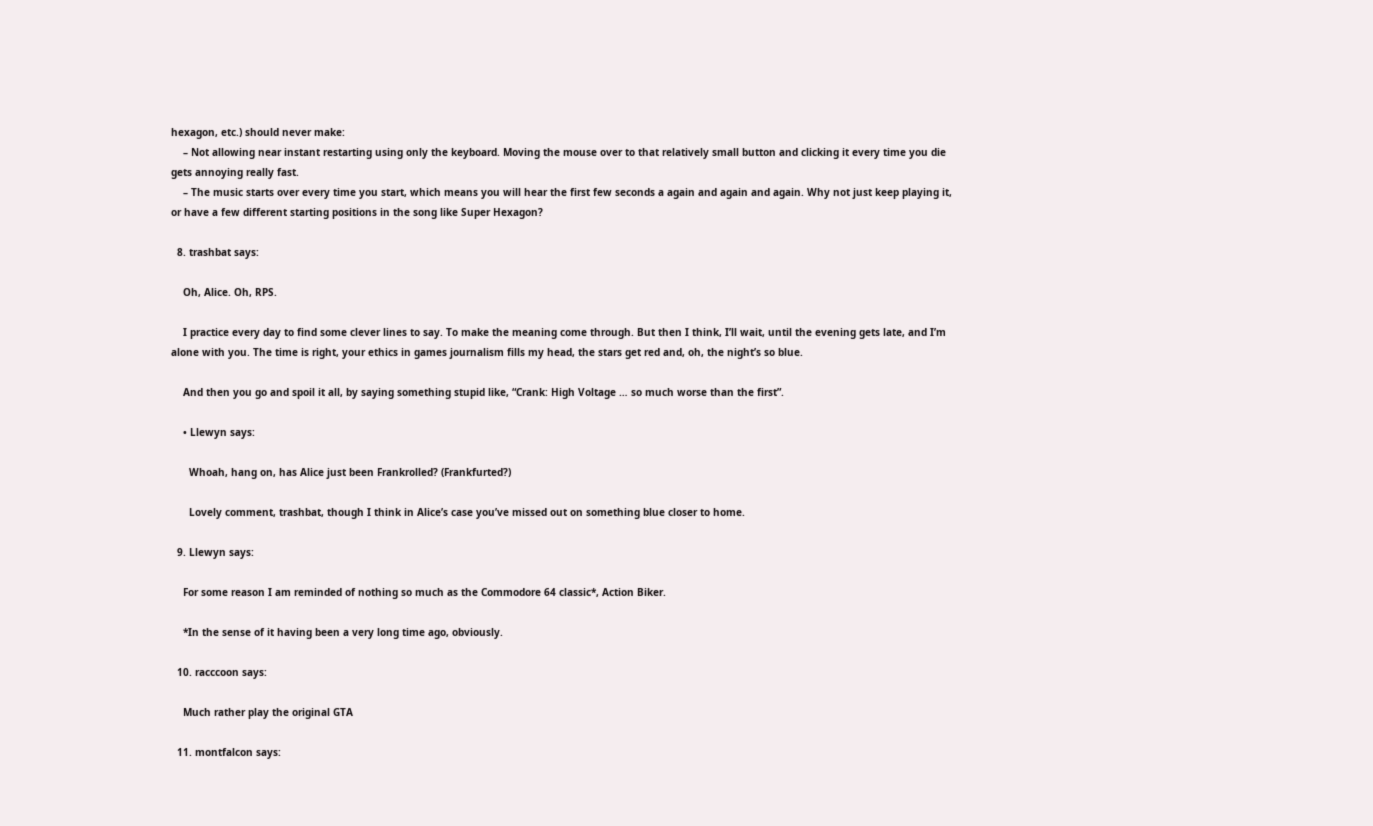hexagon, etc.) should never make:
    – Not allowing near instant restarting using only the keyboard. Moving the mouse over to that relatively small button and clicking it every time you die gets annoying really fast.
    – The music starts over every time you start, which means you will hear the first few seconds a again and again and again. Why not just keep playing it, or have a few different starting positions in the song like Super Hexagon?

  8. trashbat says:

    Oh, Alice. Oh, RPS.

    I practice every day to find some clever lines to say. To make the meaning come through. But then I think, I’ll wait, until the evening gets late, and I’m alone with you. The time is right, your ethics in games journalism fills my head, the stars get red and, oh, the night’s so blue.

    And then you go and spoil it all, by saying something stupid like, “Crank: High Voltage … so much worse than the first”.

    • Llewyn says:

      Whoah, hang on, has Alice just been Frankrolled? (Frankfurted?)

      Lovely comment, trashbat, though I think in Alice’s case you’ve missed out on something blue closer to home.

  9. Llewyn says:

    For some reason I am reminded of nothing so much as the Commodore 64 classic*, Action Biker.

    *In the sense of it having been a very long time ago, obviously.

  10. racccoon says:

    Much rather play the original GTA

  11. montfalcon says: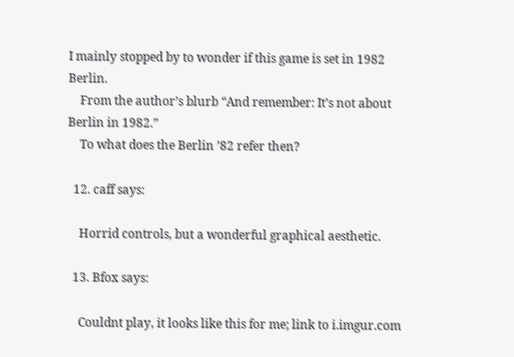I mainly stopped by to wonder if this game is set in 1982 Berlin.
    From the author’s blurb “And remember: It’s not about Berlin in 1982.”
    To what does the Berlin ’82 refer then?

  12. caff says:

    Horrid controls, but a wonderful graphical aesthetic.

  13. Bfox says:

    Couldnt play, it looks like this for me; link to i.imgur.com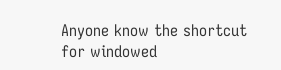Anyone know the shortcut for windowed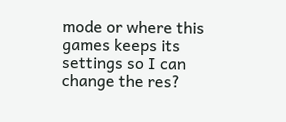mode or where this games keeps its settings so I can change the res?